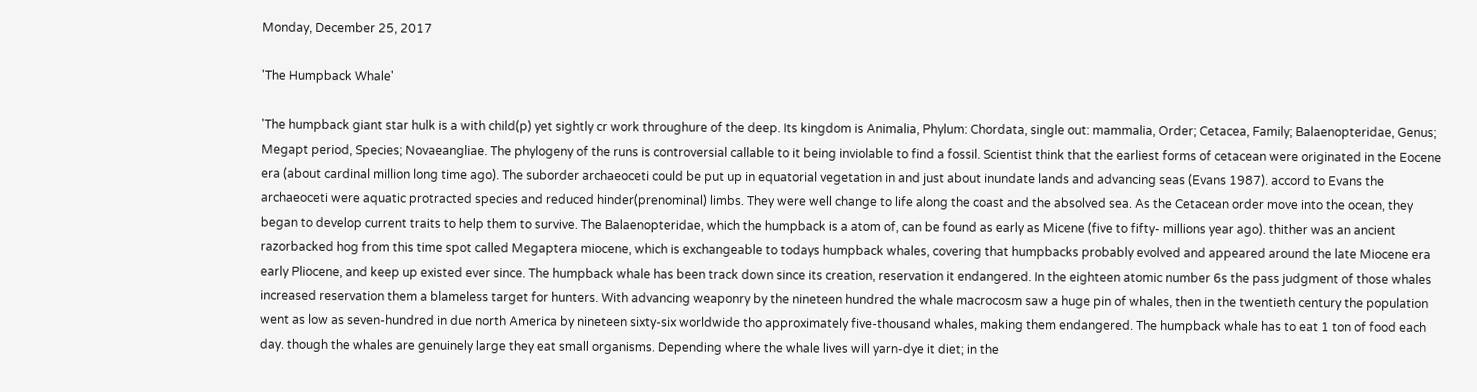Monday, December 25, 2017

'The Humpback Whale'

'The humpback giant star hulk is a with child(p) yet sightly cr work throughure of the deep. Its kingdom is Animalia, Phylum: Chordata, single out: mammalia, Order; Cetacea, Family; Balaenopteridae, Genus; Megapt period, Species; Novaeangliae. The phylogeny of the runs is controversial callable to it being inviolable to find a fossil. Scientist think that the earliest forms of cetacean were originated in the Eocene era (about cardinal million long time ago). The suborder archaeoceti could be put up in equatorial vegetation in and just about inundate lands and advancing seas (Evans 1987). accord to Evans the archaeoceti were aquatic protracted species and reduced hinder(prenominal) limbs. They were well change to life along the coast and the absolved sea. As the Cetacean order move into the ocean, they began to develop current traits to help them to survive. The Balaenopteridae, which the humpback is a atom of, can be found as early as Micene (five to fifty- millions year ago). thither was an ancient razorbacked hog from this time spot called Megaptera miocene, which is exchangeable to todays humpback whales, covering that humpbacks probably evolved and appeared around the late Miocene era early Pliocene, and keep up existed ever since. The humpback whale has been track down since its creation, reservation it endangered. In the eighteen atomic number 6s the pass judgment of those whales increased reservation them a blameless target for hunters. With advancing weaponry by the nineteen hundred the whale macrocosm saw a huge pin of whales, then in the twentieth century the population went as low as seven-hundred in due north America by nineteen sixty-six worldwide tho approximately five-thousand whales, making them endangered. The humpback whale has to eat 1 ton of food each day. though the whales are genuinely large they eat small organisms. Depending where the whale lives will yarn-dye it diet; in the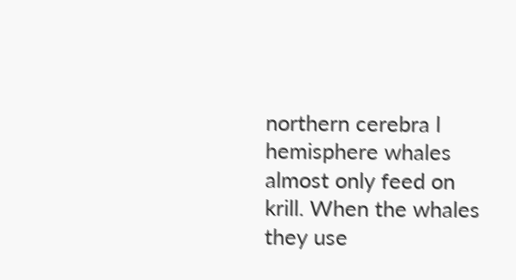northern cerebra l hemisphere whales almost only feed on krill. When the whales they use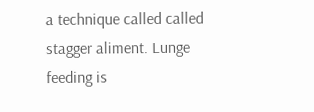a technique called called stagger aliment. Lunge feeding is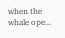when the whale ope...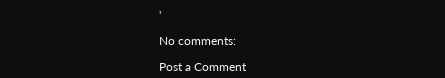'

No comments:

Post a Comment